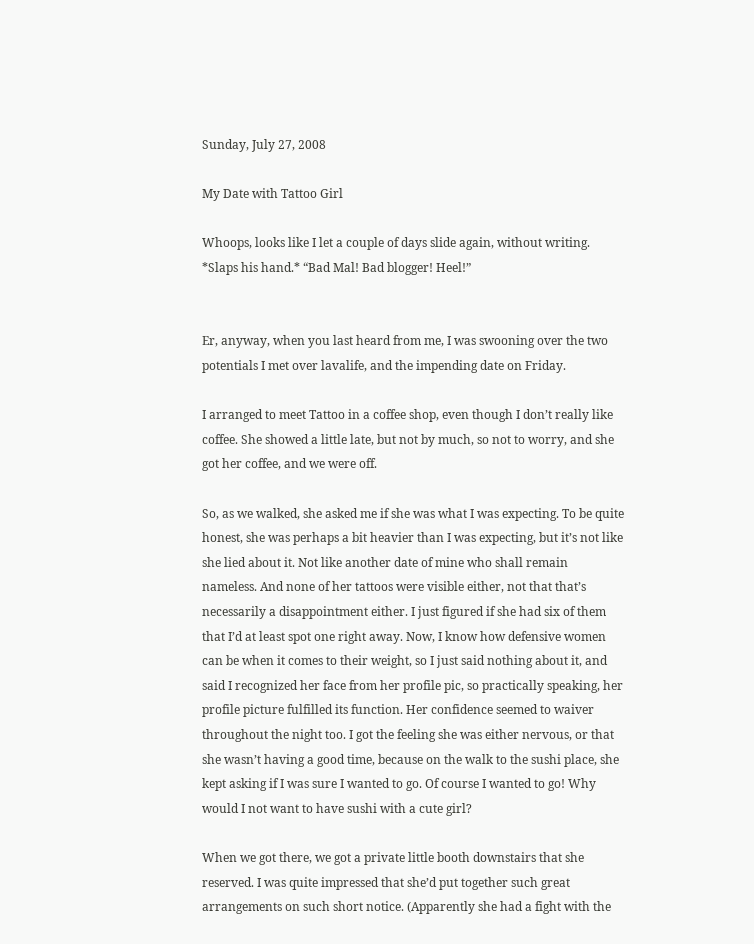Sunday, July 27, 2008

My Date with Tattoo Girl

Whoops, looks like I let a couple of days slide again, without writing. *Slaps his hand.* “Bad Mal! Bad blogger! Heel!”


Er, anyway, when you last heard from me, I was swooning over the two potentials I met over lavalife, and the impending date on Friday.

I arranged to meet Tattoo in a coffee shop, even though I don’t really like coffee. She showed a little late, but not by much, so not to worry, and she got her coffee, and we were off.

So, as we walked, she asked me if she was what I was expecting. To be quite honest, she was perhaps a bit heavier than I was expecting, but it’s not like she lied about it. Not like another date of mine who shall remain nameless. And none of her tattoos were visible either, not that that’s necessarily a disappointment either. I just figured if she had six of them that I’d at least spot one right away. Now, I know how defensive women can be when it comes to their weight, so I just said nothing about it, and said I recognized her face from her profile pic, so practically speaking, her profile picture fulfilled its function. Her confidence seemed to waiver throughout the night too. I got the feeling she was either nervous, or that she wasn’t having a good time, because on the walk to the sushi place, she kept asking if I was sure I wanted to go. Of course I wanted to go! Why would I not want to have sushi with a cute girl?

When we got there, we got a private little booth downstairs that she reserved. I was quite impressed that she’d put together such great arrangements on such short notice. (Apparently she had a fight with the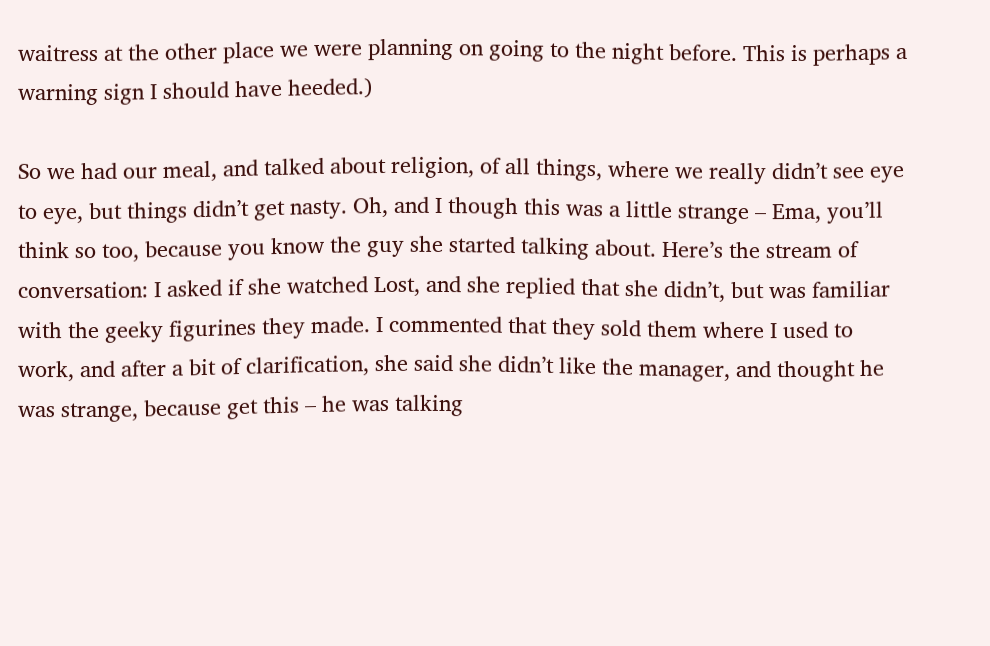waitress at the other place we were planning on going to the night before. This is perhaps a warning sign I should have heeded.)

So we had our meal, and talked about religion, of all things, where we really didn’t see eye to eye, but things didn’t get nasty. Oh, and I though this was a little strange – Ema, you’ll think so too, because you know the guy she started talking about. Here’s the stream of conversation: I asked if she watched Lost, and she replied that she didn’t, but was familiar with the geeky figurines they made. I commented that they sold them where I used to work, and after a bit of clarification, she said she didn’t like the manager, and thought he was strange, because get this – he was talking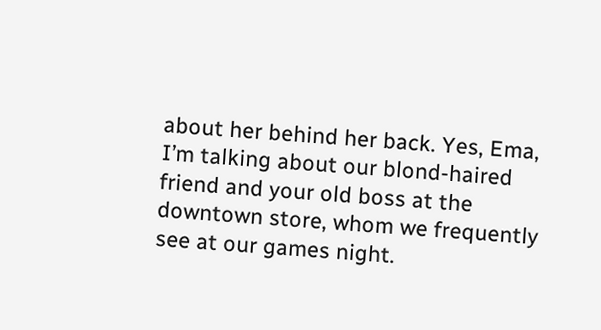about her behind her back. Yes, Ema, I’m talking about our blond-haired friend and your old boss at the downtown store, whom we frequently see at our games night.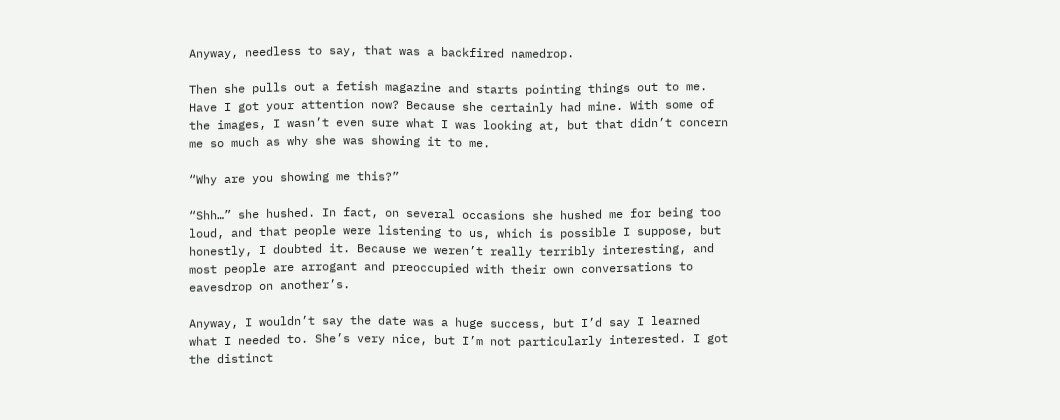Anyway, needless to say, that was a backfired namedrop.

Then she pulls out a fetish magazine and starts pointing things out to me. Have I got your attention now? Because she certainly had mine. With some of the images, I wasn’t even sure what I was looking at, but that didn’t concern me so much as why she was showing it to me.

“Why are you showing me this?”

“Shh…” she hushed. In fact, on several occasions she hushed me for being too loud, and that people were listening to us, which is possible I suppose, but honestly, I doubted it. Because we weren’t really terribly interesting, and most people are arrogant and preoccupied with their own conversations to eavesdrop on another’s.

Anyway, I wouldn’t say the date was a huge success, but I’d say I learned what I needed to. She’s very nice, but I’m not particularly interested. I got the distinct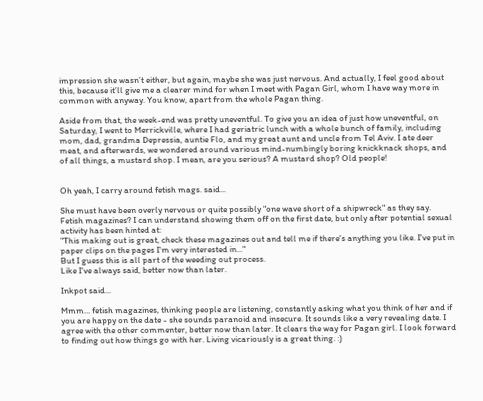impression she wasn’t either, but again, maybe she was just nervous. And actually, I feel good about this, because it’ll give me a clearer mind for when I meet with Pagan Girl, whom I have way more in common with anyway. You know, apart from the whole Pagan thing.

Aside from that, the week-end was pretty uneventful. To give you an idea of just how uneventful, on Saturday, I went to Merrickville, where I had geriatric lunch with a whole bunch of family, including mom, dad, grandma Depressia, auntie Flo, and my great aunt and uncle from Tel Aviv. I ate deer meat, and afterwards, we wondered around various mind-numbingly boring knickknack shops, and of all things, a mustard shop. I mean, are you serious? A mustard shop? Old people!


Oh yeah, I carry around fetish mags. said...

She must have been overly nervous or quite possibly "one wave short of a shipwreck" as they say.
Fetish magazines? I can understand showing them off on the first date, but only after potential sexual activity has been hinted at:
"This making out is great, check these magazines out and tell me if there's anything you like. I've put in paper clips on the pages I'm very interested in..."
But I guess this is all part of the weeding out process.
Like I've always said, better now than later.

Inkpot said...

Mmm... fetish magazines, thinking people are listening, constantly asking what you think of her and if you are happy on the date - she sounds paranoid and insecure. It sounds like a very revealing date. I agree with the other commenter, better now than later. It clears the way for Pagan girl. I look forward to finding out how things go with her. Living vicariously is a great thing. :)